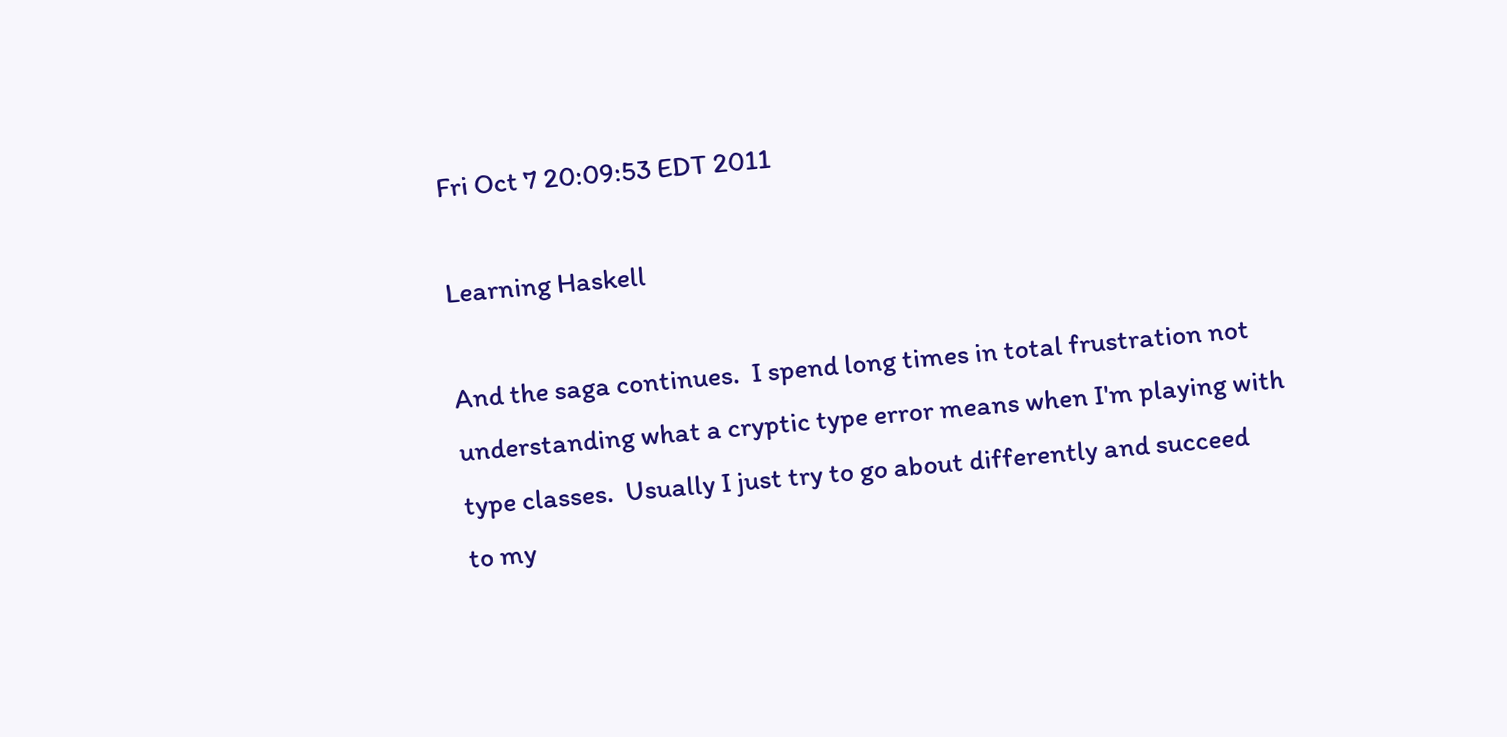Fri Oct 7 20:09:53 EDT 2011

Learning Haskell

And the saga continues.  I spend long times in total frustration not
understanding what a cryptic type error means when I'm playing with
type classes.  Usually I just try to go about differently and succeed
to my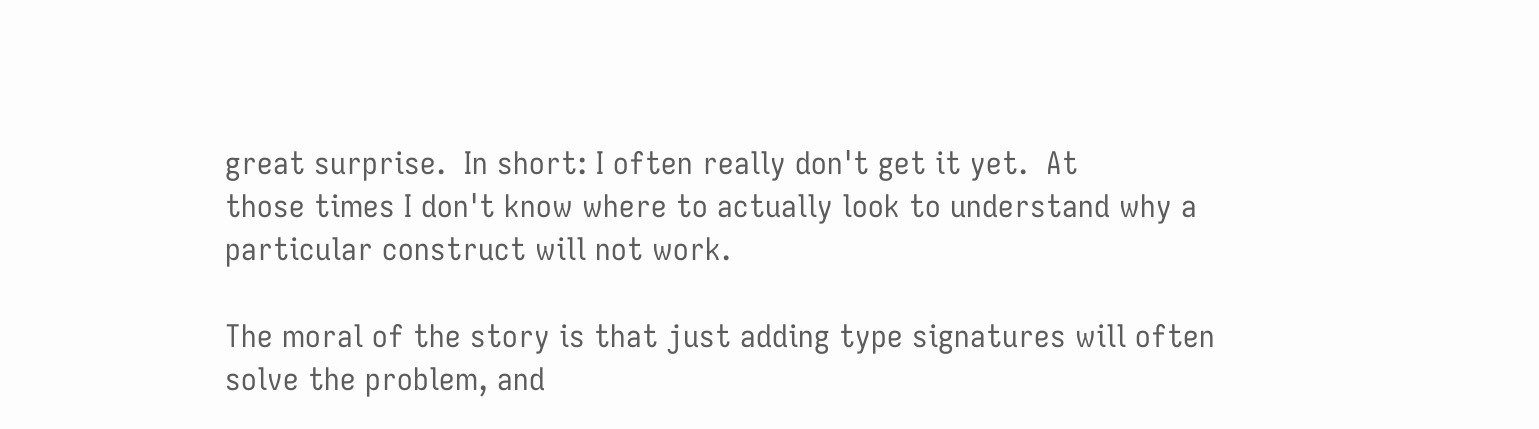great surprise.  In short: I often really don't get it yet.  At
those times I don't know where to actually look to understand why a
particular construct will not work.

The moral of the story is that just adding type signatures will often
solve the problem, and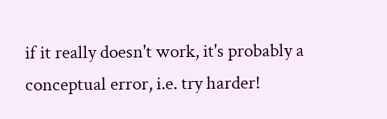if it really doesn't work, it's probably a
conceptual error, i.e. try harder!